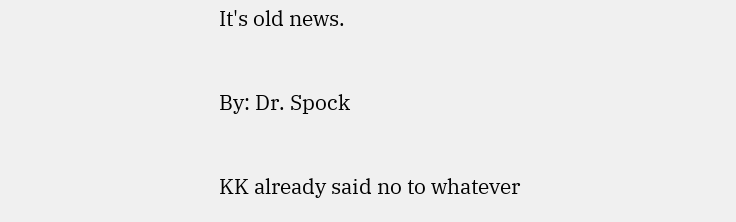It's old news.

By: Dr. Spock

KK already said no to whatever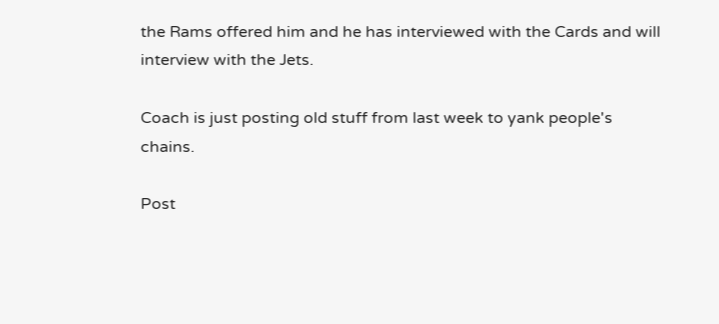the Rams offered him and he has interviewed with the Cards and will interview with the Jets.

Coach is just posting old stuff from last week to yank people's chains.

Post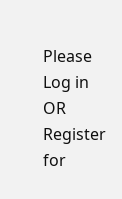Please Log in OR Register for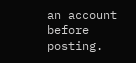an account before posting.